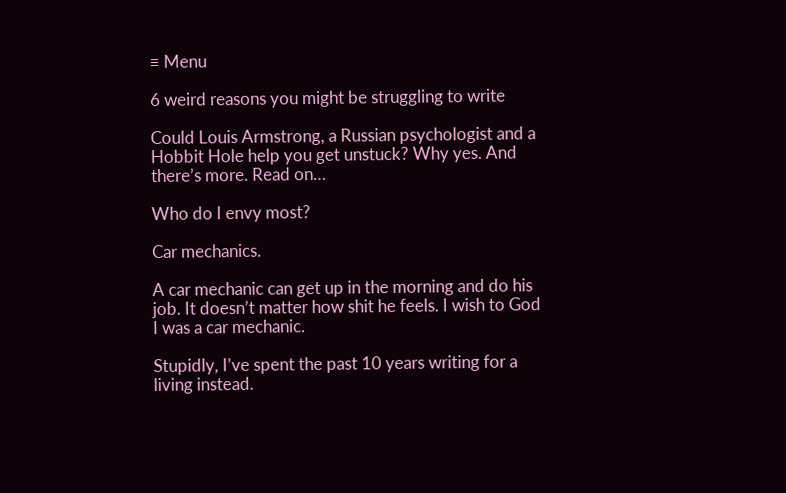≡ Menu

6 weird reasons you might be struggling to write

Could Louis Armstrong, a Russian psychologist and a Hobbit Hole help you get unstuck? Why yes. And there’s more. Read on…

Who do I envy most?

Car mechanics.

A car mechanic can get up in the morning and do his job. It doesn’t matter how shit he feels. I wish to God I was a car mechanic.

Stupidly, I’ve spent the past 10 years writing for a living instead.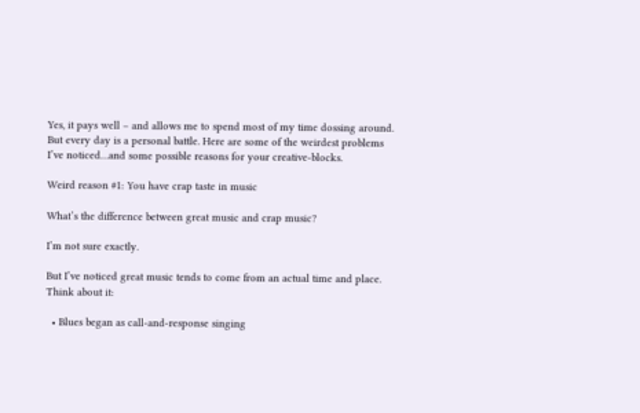Yes, it pays well – and allows me to spend most of my time dossing around. But every day is a personal battle. Here are some of the weirdest problems I’ve noticed…and some possible reasons for your creative-blocks.

Weird reason #1: You have crap taste in music

What’s the difference between great music and crap music?

I’m not sure exactly.

But I’ve noticed great music tends to come from an actual time and place. Think about it:

  • Blues began as call-and-response singing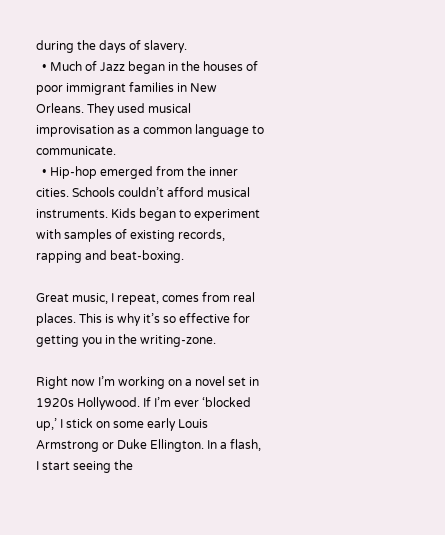during the days of slavery.
  • Much of Jazz began in the houses of poor immigrant families in New Orleans. They used musical improvisation as a common language to communicate.
  • Hip-hop emerged from the inner cities. Schools couldn’t afford musical instruments. Kids began to experiment with samples of existing records, rapping and beat-boxing.

Great music, I repeat, comes from real places. This is why it’s so effective for getting you in the writing-zone.

Right now I’m working on a novel set in 1920s Hollywood. If I’m ever ‘blocked up,’ I stick on some early Louis Armstrong or Duke Ellington. In a flash, I start seeing the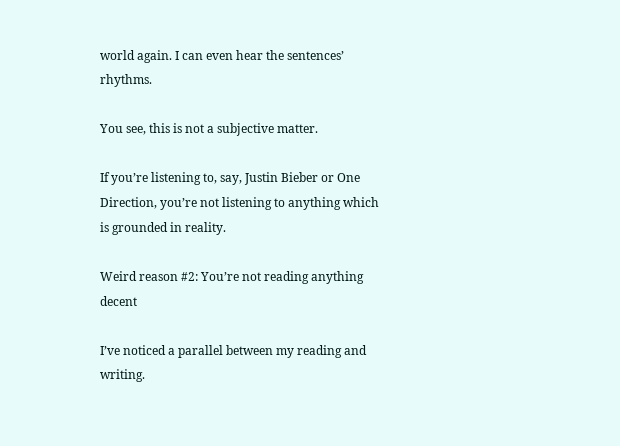world again. I can even hear the sentences’ rhythms.

You see, this is not a subjective matter.

If you’re listening to, say, Justin Bieber or One Direction, you’re not listening to anything which is grounded in reality.

Weird reason #2: You’re not reading anything decent

I’ve noticed a parallel between my reading and writing.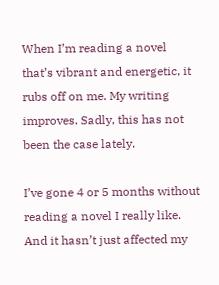When I’m reading a novel that’s vibrant and energetic, it rubs off on me. My writing improves. Sadly, this has not been the case lately.

I’ve gone 4 or 5 months without reading a novel I really like. And it hasn’t just affected my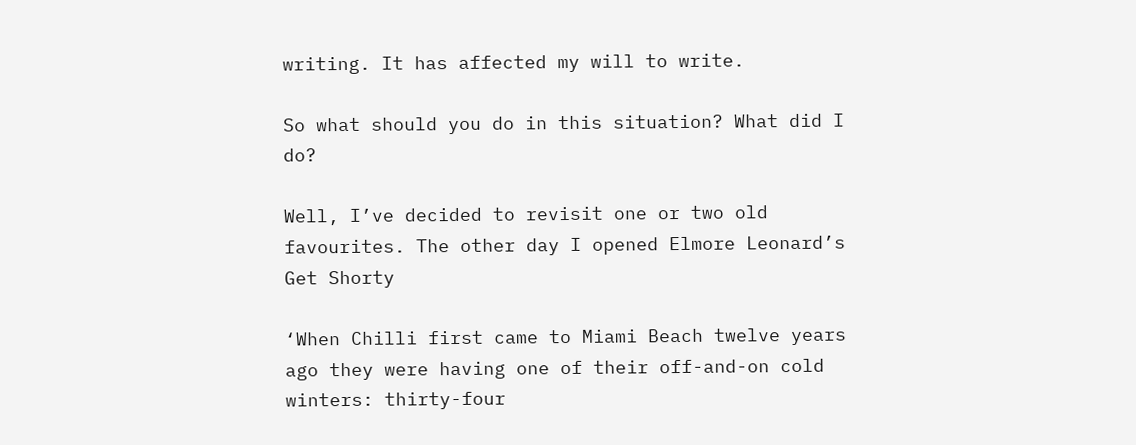writing. It has affected my will to write.

So what should you do in this situation? What did I do?

Well, I’ve decided to revisit one or two old favourites. The other day I opened Elmore Leonard’s Get Shorty

‘When Chilli first came to Miami Beach twelve years ago they were having one of their off-and-on cold winters: thirty-four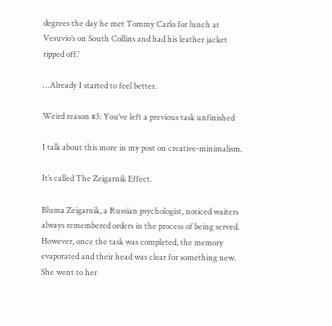degrees the day he met Tommy Carlo for lunch at Vesuvio’s on South Collins and had his leather jacket ripped off.’

…Already I started to feel better.

Weird reason #3: You’ve left a previous task unfinished

I talk about this more in my post on creative-minimalism.

It’s called The Zeigarnik Effect.

Bluma Zeigarnik, a Russian psychologist, noticed waiters always remembered orders in the process of being served. However, once the task was completed, the memory evaporated and their head was clear for something new. She went to her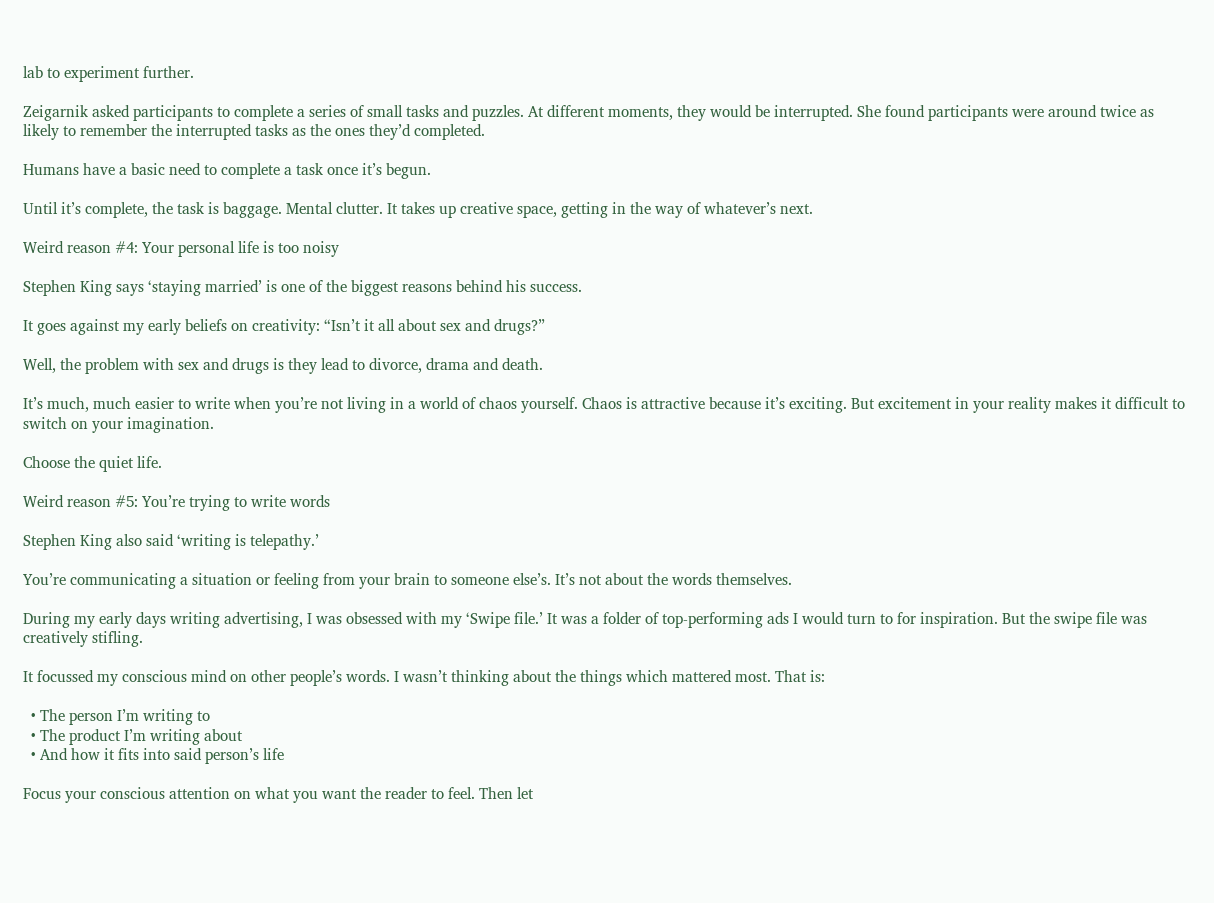lab to experiment further.

Zeigarnik asked participants to complete a series of small tasks and puzzles. At different moments, they would be interrupted. She found participants were around twice as likely to remember the interrupted tasks as the ones they’d completed.

Humans have a basic need to complete a task once it’s begun.

Until it’s complete, the task is baggage. Mental clutter. It takes up creative space, getting in the way of whatever’s next.

Weird reason #4: Your personal life is too noisy

Stephen King says ‘staying married’ is one of the biggest reasons behind his success.

It goes against my early beliefs on creativity: “Isn’t it all about sex and drugs?”

Well, the problem with sex and drugs is they lead to divorce, drama and death.

It’s much, much easier to write when you’re not living in a world of chaos yourself. Chaos is attractive because it’s exciting. But excitement in your reality makes it difficult to switch on your imagination.

Choose the quiet life.

Weird reason #5: You’re trying to write words

Stephen King also said ‘writing is telepathy.’

You’re communicating a situation or feeling from your brain to someone else’s. It’s not about the words themselves.

During my early days writing advertising, I was obsessed with my ‘Swipe file.’ It was a folder of top-performing ads I would turn to for inspiration. But the swipe file was creatively stifling.

It focussed my conscious mind on other people’s words. I wasn’t thinking about the things which mattered most. That is:

  • The person I’m writing to
  • The product I’m writing about
  • And how it fits into said person’s life

Focus your conscious attention on what you want the reader to feel. Then let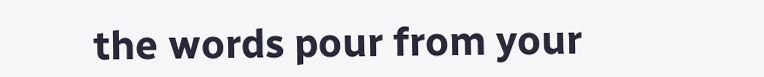the words pour from your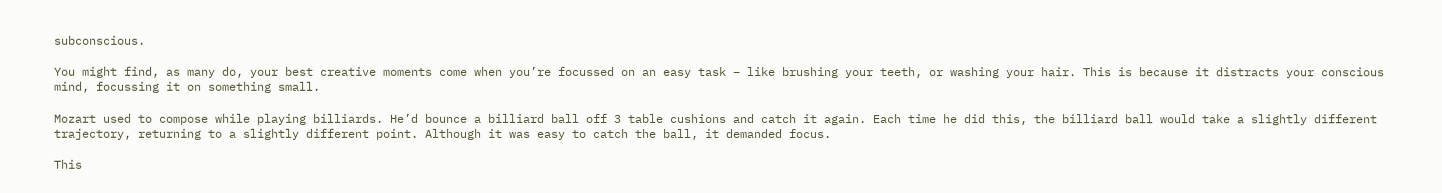subconscious.

You might find, as many do, your best creative moments come when you’re focussed on an easy task – like brushing your teeth, or washing your hair. This is because it distracts your conscious mind, focussing it on something small.

Mozart used to compose while playing billiards. He’d bounce a billiard ball off 3 table cushions and catch it again. Each time he did this, the billiard ball would take a slightly different trajectory, returning to a slightly different point. Although it was easy to catch the ball, it demanded focus.

This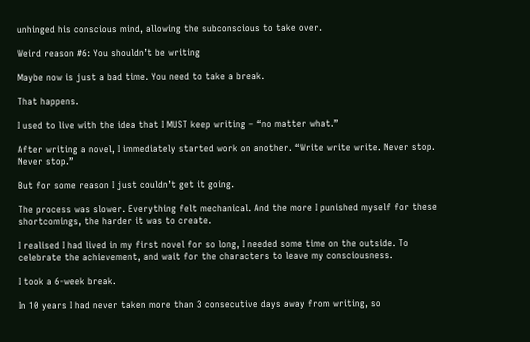unhinged his conscious mind, allowing the subconscious to take over.

Weird reason #6: You shouldn’t be writing

Maybe now is just a bad time. You need to take a break.

That happens.

I used to live with the idea that I MUST keep writing – “no matter what.”

After writing a novel, I immediately started work on another. “Write write write. Never stop. Never stop.”

But for some reason I just couldn’t get it going.

The process was slower. Everything felt mechanical. And the more I punished myself for these shortcomings, the harder it was to create.

I realised I had lived in my first novel for so long, I needed some time on the outside. To celebrate the achievement, and wait for the characters to leave my consciousness.

I took a 6-week break.

In 10 years I had never taken more than 3 consecutive days away from writing, so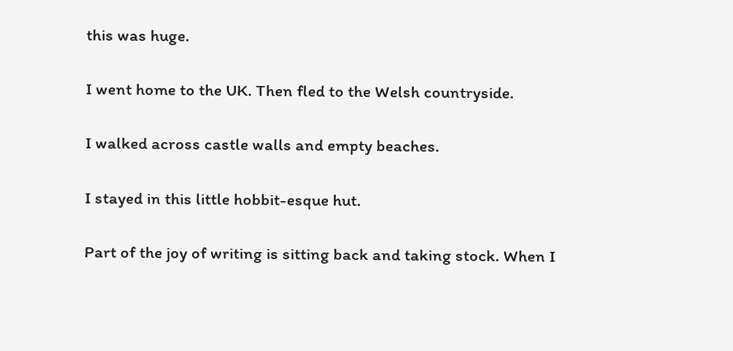this was huge.

I went home to the UK. Then fled to the Welsh countryside.

I walked across castle walls and empty beaches.

I stayed in this little hobbit-esque hut.

Part of the joy of writing is sitting back and taking stock. When I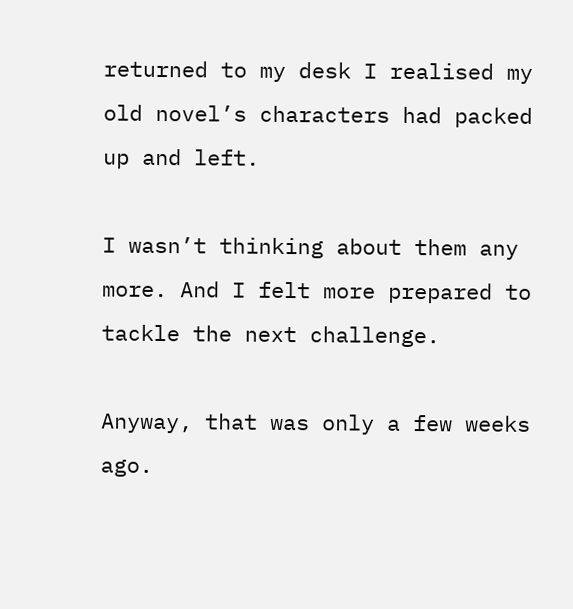returned to my desk I realised my old novel’s characters had packed up and left.

I wasn’t thinking about them any more. And I felt more prepared to tackle the next challenge.

Anyway, that was only a few weeks ago.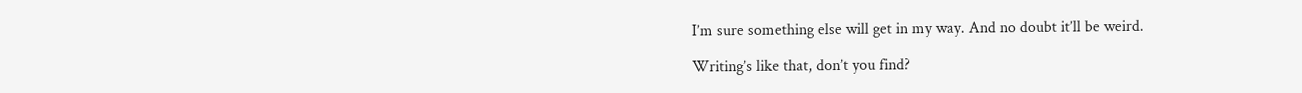I’m sure something else will get in my way. And no doubt it’ll be weird.

Writing’s like that, don’t you find?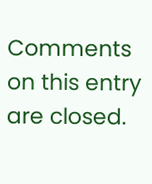Comments on this entry are closed.